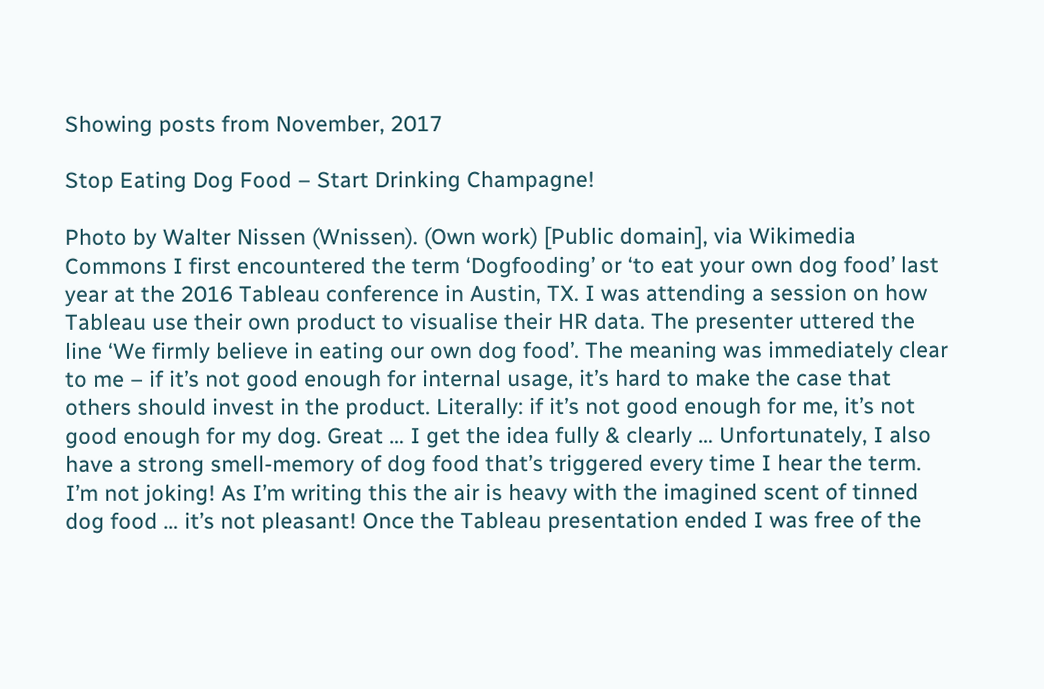Showing posts from November, 2017

Stop Eating Dog Food – Start Drinking Champagne!

Photo by Walter Nissen (Wnissen). (Own work) [Public domain], via Wikimedia Commons I first encountered the term ‘Dogfooding’ or ‘to eat your own dog food’ last year at the 2016 Tableau conference in Austin, TX. I was attending a session on how Tableau use their own product to visualise their HR data. The presenter uttered the line ‘We firmly believe in eating our own dog food’. The meaning was immediately clear to me – if it’s not good enough for internal usage, it’s hard to make the case that others should invest in the product. Literally: if it’s not good enough for me, it’s not good enough for my dog. Great … I get the idea fully & clearly … Unfortunately, I also have a strong smell-memory of dog food that’s triggered every time I hear the term. I’m not joking! As I’m writing this the air is heavy with the imagined scent of tinned dog food … it’s not pleasant! Once the Tableau presentation ended I was free of the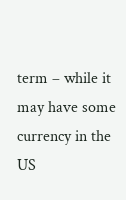term – while it may have some currency in the US